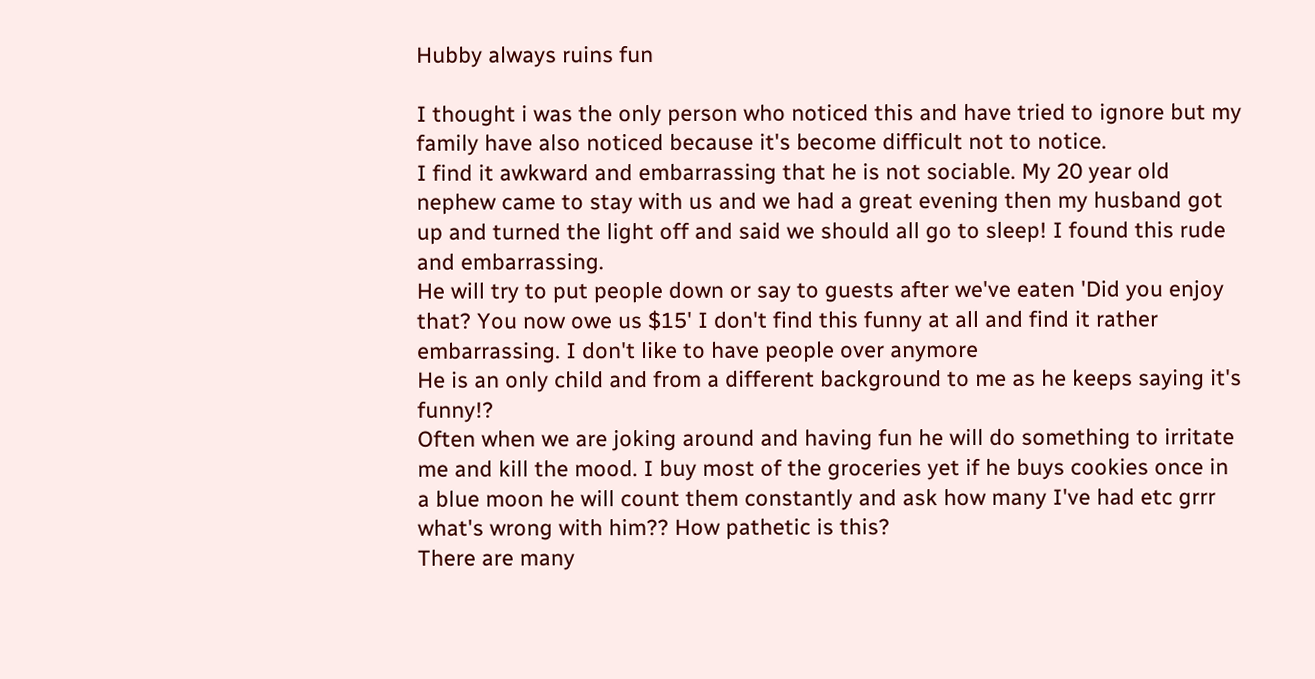Hubby always ruins fun

I thought i was the only person who noticed this and have tried to ignore but my family have also noticed because it's become difficult not to notice.
I find it awkward and embarrassing that he is not sociable. My 20 year old nephew came to stay with us and we had a great evening then my husband got up and turned the light off and said we should all go to sleep! I found this rude and embarrassing.
He will try to put people down or say to guests after we've eaten 'Did you enjoy that? You now owe us $15' I don't find this funny at all and find it rather embarrassing. I don't like to have people over anymore
He is an only child and from a different background to me as he keeps saying it's funny!?
Often when we are joking around and having fun he will do something to irritate me and kill the mood. I buy most of the groceries yet if he buys cookies once in a blue moon he will count them constantly and ask how many I've had etc grrr what's wrong with him?? How pathetic is this?
There are many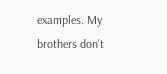examples. My brothers don't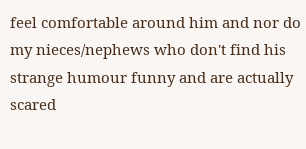feel comfortable around him and nor do my nieces/nephews who don't find his strange humour funny and are actually scared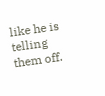like he is telling them off.